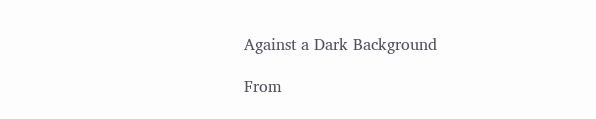Against a Dark Background

From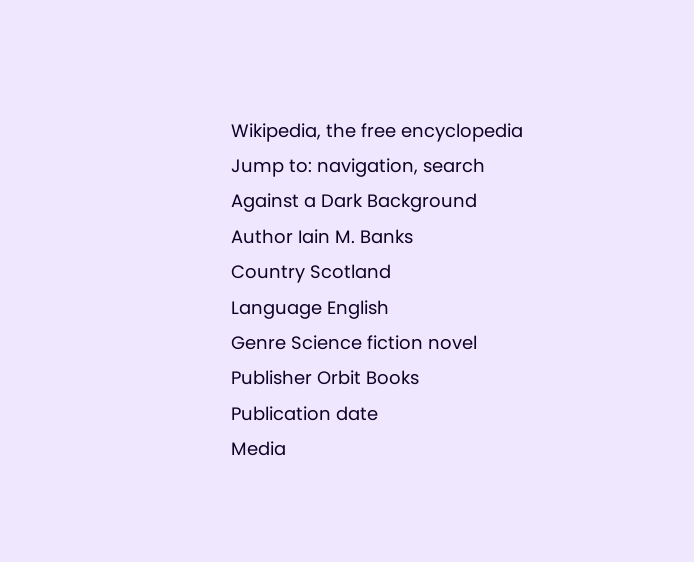Wikipedia, the free encyclopedia
Jump to: navigation, search
Against a Dark Background
Author Iain M. Banks
Country Scotland
Language English
Genre Science fiction novel
Publisher Orbit Books
Publication date
Media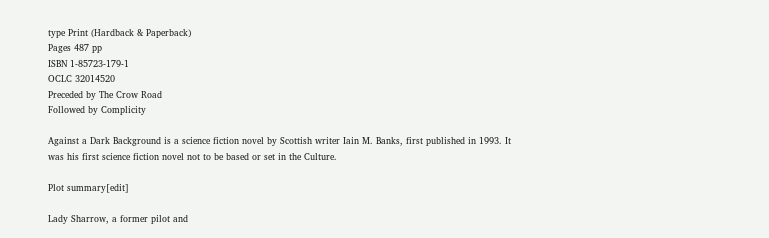type Print (Hardback & Paperback)
Pages 487 pp
ISBN 1-85723-179-1
OCLC 32014520
Preceded by The Crow Road
Followed by Complicity

Against a Dark Background is a science fiction novel by Scottish writer Iain M. Banks, first published in 1993. It was his first science fiction novel not to be based or set in the Culture.

Plot summary[edit]

Lady Sharrow, a former pilot and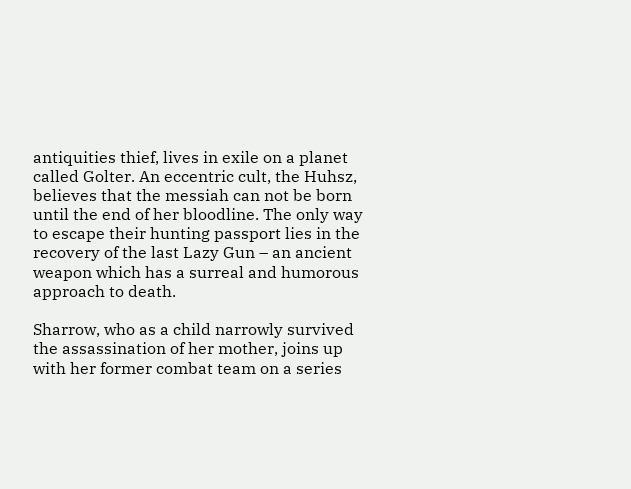antiquities thief, lives in exile on a planet called Golter. An eccentric cult, the Huhsz, believes that the messiah can not be born until the end of her bloodline. The only way to escape their hunting passport lies in the recovery of the last Lazy Gun – an ancient weapon which has a surreal and humorous approach to death.

Sharrow, who as a child narrowly survived the assassination of her mother, joins up with her former combat team on a series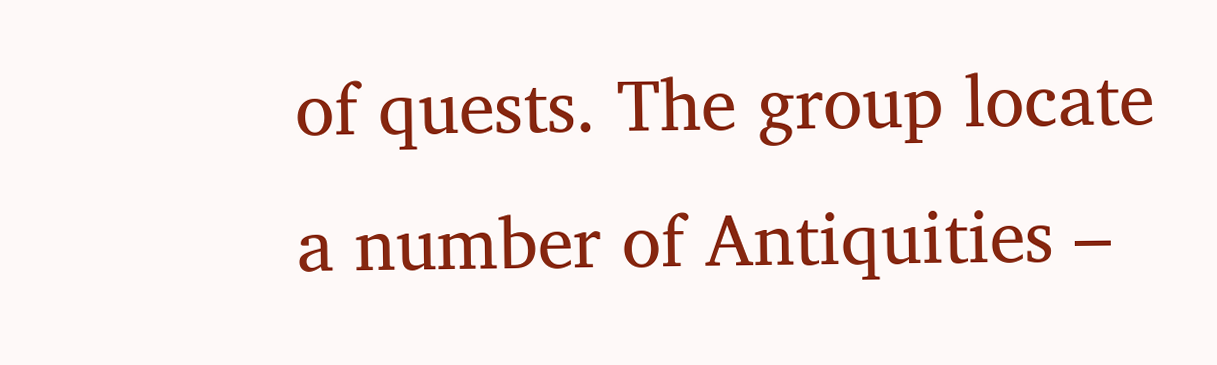of quests. The group locate a number of Antiquities –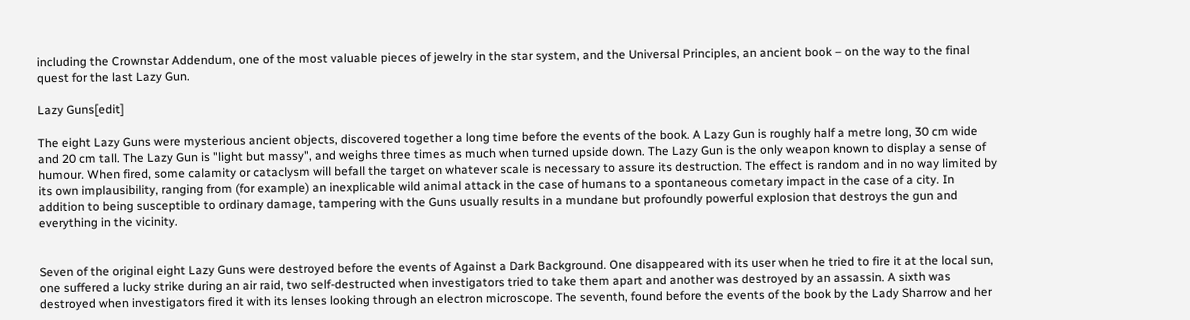including the Crownstar Addendum, one of the most valuable pieces of jewelry in the star system, and the Universal Principles, an ancient book – on the way to the final quest for the last Lazy Gun.

Lazy Guns[edit]

The eight Lazy Guns were mysterious ancient objects, discovered together a long time before the events of the book. A Lazy Gun is roughly half a metre long, 30 cm wide and 20 cm tall. The Lazy Gun is "light but massy", and weighs three times as much when turned upside down. The Lazy Gun is the only weapon known to display a sense of humour. When fired, some calamity or cataclysm will befall the target on whatever scale is necessary to assure its destruction. The effect is random and in no way limited by its own implausibility, ranging from (for example) an inexplicable wild animal attack in the case of humans to a spontaneous cometary impact in the case of a city. In addition to being susceptible to ordinary damage, tampering with the Guns usually results in a mundane but profoundly powerful explosion that destroys the gun and everything in the vicinity.


Seven of the original eight Lazy Guns were destroyed before the events of Against a Dark Background. One disappeared with its user when he tried to fire it at the local sun, one suffered a lucky strike during an air raid, two self-destructed when investigators tried to take them apart and another was destroyed by an assassin. A sixth was destroyed when investigators fired it with its lenses looking through an electron microscope. The seventh, found before the events of the book by the Lady Sharrow and her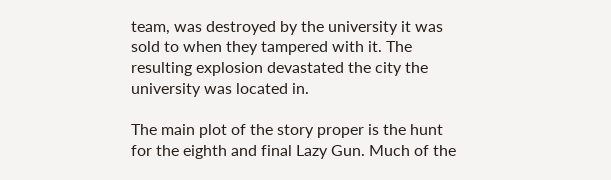team, was destroyed by the university it was sold to when they tampered with it. The resulting explosion devastated the city the university was located in.

The main plot of the story proper is the hunt for the eighth and final Lazy Gun. Much of the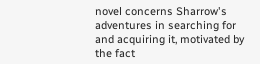novel concerns Sharrow's adventures in searching for and acquiring it, motivated by the fact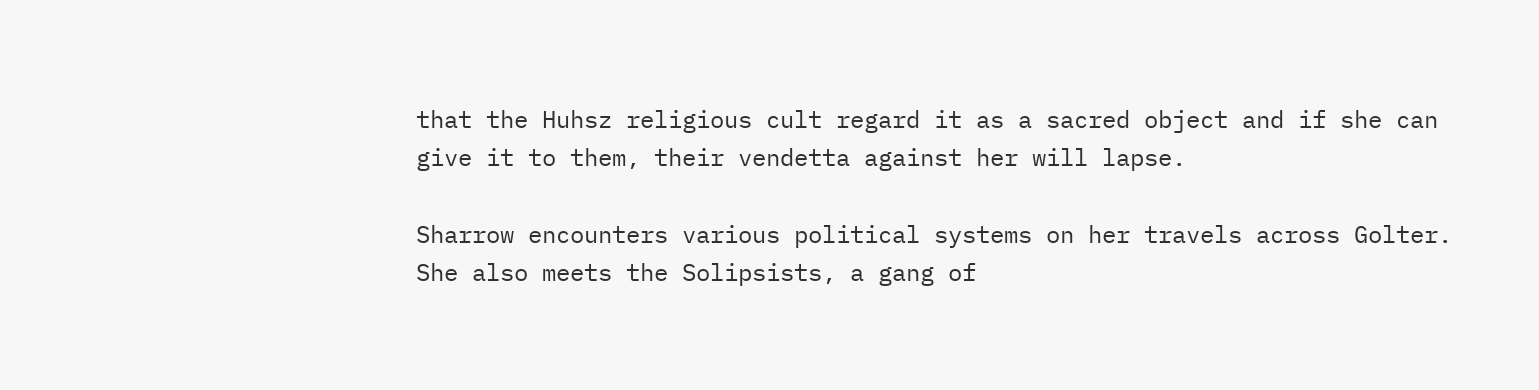that the Huhsz religious cult regard it as a sacred object and if she can give it to them, their vendetta against her will lapse.

Sharrow encounters various political systems on her travels across Golter. She also meets the Solipsists, a gang of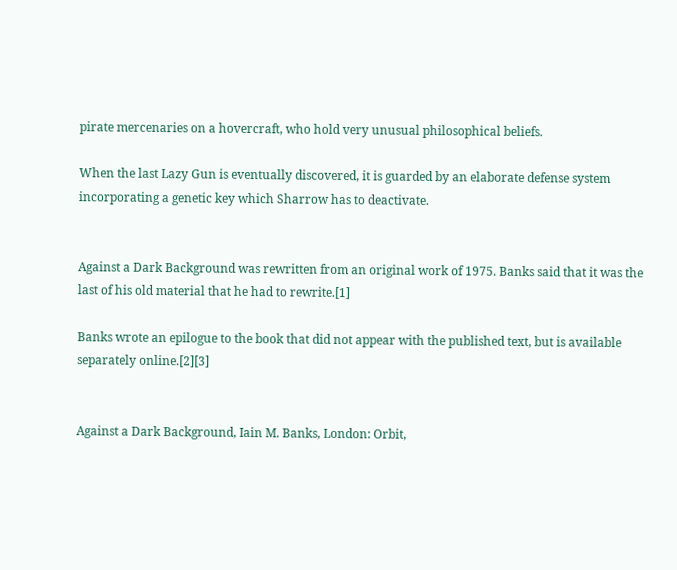pirate mercenaries on a hovercraft, who hold very unusual philosophical beliefs.

When the last Lazy Gun is eventually discovered, it is guarded by an elaborate defense system incorporating a genetic key which Sharrow has to deactivate.


Against a Dark Background was rewritten from an original work of 1975. Banks said that it was the last of his old material that he had to rewrite.[1]

Banks wrote an epilogue to the book that did not appear with the published text, but is available separately online.[2][3]


Against a Dark Background, Iain M. Banks, London: Orbit,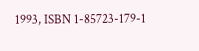1993, ISBN 1-85723-179-1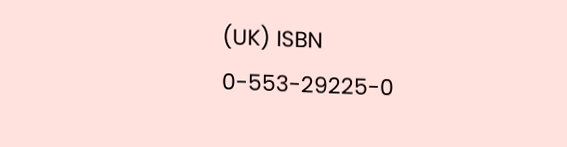(UK) ISBN 0-553-29225-0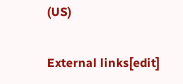(US)


External links[edit]